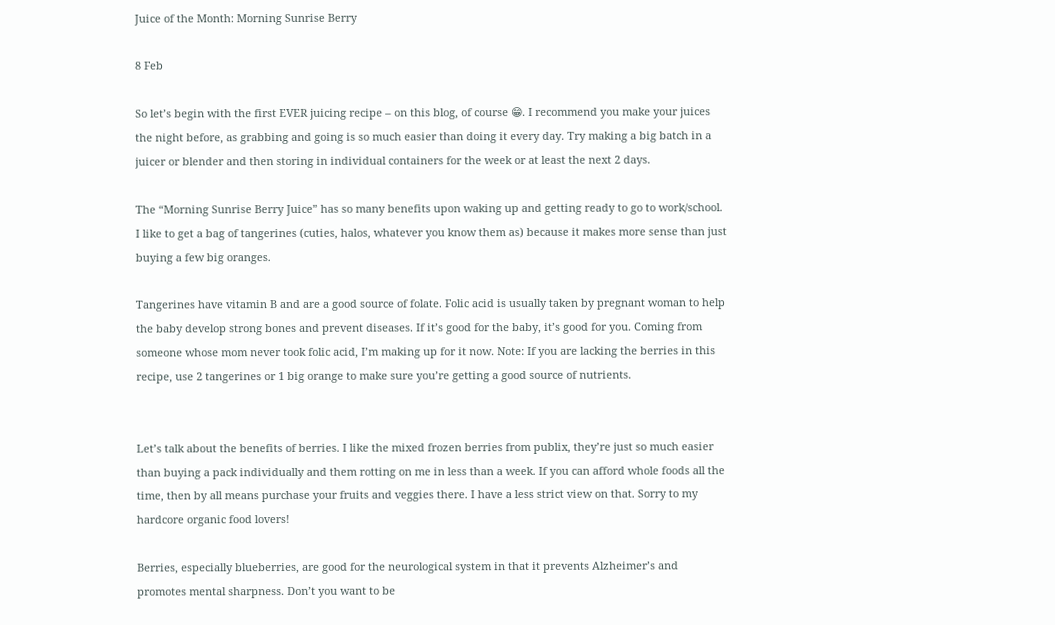Juice of the Month: Morning Sunrise Berry

8 Feb

So let’s begin with the first EVER juicing recipe – on this blog, of course 😁. I recommend you make your juices the night before, as grabbing and going is so much easier than doing it every day. Try making a big batch in a juicer or blender and then storing in individual containers for the week or at least the next 2 days.

The “Morning Sunrise Berry Juice” has so many benefits upon waking up and getting ready to go to work/school. I like to get a bag of tangerines (cuties, halos, whatever you know them as) because it makes more sense than just buying a few big oranges.

Tangerines have vitamin B and are a good source of folate. Folic acid is usually taken by pregnant woman to help the baby develop strong bones and prevent diseases. If it’s good for the baby, it’s good for you. Coming from someone whose mom never took folic acid, I’m making up for it now. Note: If you are lacking the berries in this recipe, use 2 tangerines or 1 big orange to make sure you’re getting a good source of nutrients.


Let’s talk about the benefits of berries. I like the mixed frozen berries from publix, they’re just so much easier than buying a pack individually and them rotting on me in less than a week. If you can afford whole foods all the time, then by all means purchase your fruits and veggies there. I have a less strict view on that. Sorry to my hardcore organic food lovers!

Berries, especially blueberries, are good for the neurological system in that it prevents Alzheimer’s and promotes mental sharpness. Don’t you want to be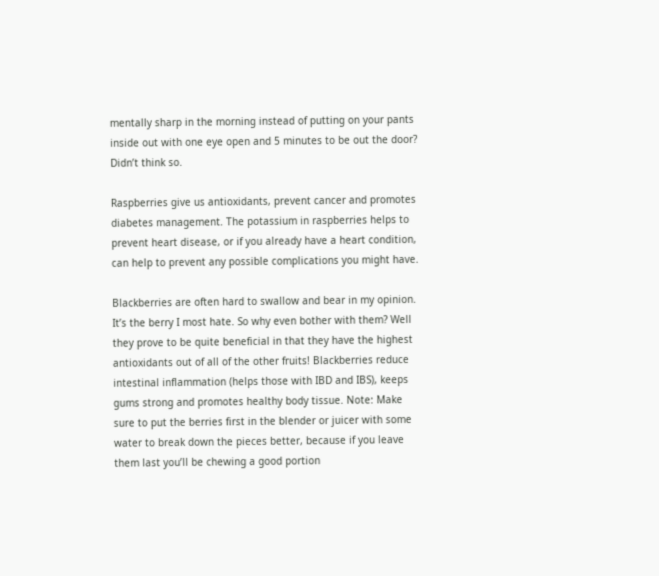mentally sharp in the morning instead of putting on your pants inside out with one eye open and 5 minutes to be out the door? Didn’t think so.

Raspberries give us antioxidants, prevent cancer and promotes diabetes management. The potassium in raspberries helps to prevent heart disease, or if you already have a heart condition, can help to prevent any possible complications you might have.

Blackberries are often hard to swallow and bear in my opinion. It’s the berry I most hate. So why even bother with them? Well they prove to be quite beneficial in that they have the highest antioxidants out of all of the other fruits! Blackberries reduce intestinal inflammation (helps those with IBD and IBS), keeps gums strong and promotes healthy body tissue. Note: Make sure to put the berries first in the blender or juicer with some water to break down the pieces better, because if you leave them last you’ll be chewing a good portion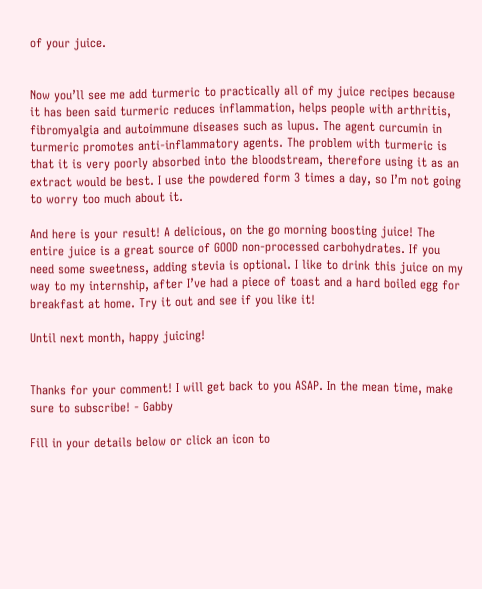of your juice.


Now you’ll see me add turmeric to practically all of my juice recipes because it has been said turmeric reduces inflammation, helps people with arthritis, fibromyalgia and autoimmune diseases such as lupus. The agent curcumin in turmeric promotes anti-inflammatory agents. The problem with turmeric is that it is very poorly absorbed into the bloodstream, therefore using it as an extract would be best. I use the powdered form 3 times a day, so I’m not going to worry too much about it.

And here is your result! A delicious, on the go morning boosting juice! The entire juice is a great source of GOOD non-processed carbohydrates. If you need some sweetness, adding stevia is optional. I like to drink this juice on my way to my internship, after I’ve had a piece of toast and a hard boiled egg for breakfast at home. Try it out and see if you like it!

Until next month, happy juicing!


Thanks for your comment! I will get back to you ASAP. In the mean time, make sure to subscribe! - Gabby

Fill in your details below or click an icon to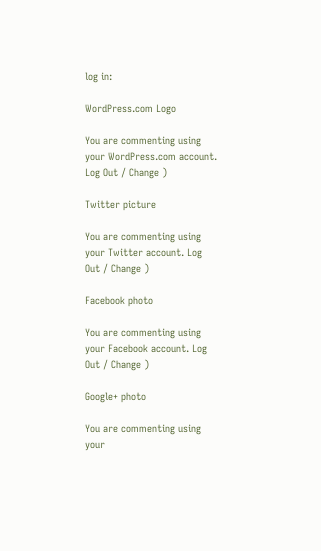log in:

WordPress.com Logo

You are commenting using your WordPress.com account. Log Out / Change )

Twitter picture

You are commenting using your Twitter account. Log Out / Change )

Facebook photo

You are commenting using your Facebook account. Log Out / Change )

Google+ photo

You are commenting using your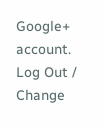Google+ account. Log Out / Change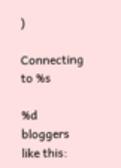)

Connecting to %s

%d bloggers like this: